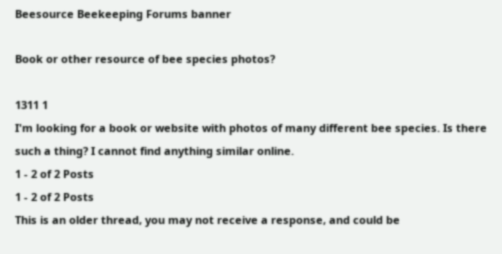Beesource Beekeeping Forums banner

Book or other resource of bee species photos?

1311 1
I'm looking for a book or website with photos of many different bee species. Is there such a thing? I cannot find anything similar online.
1 - 2 of 2 Posts
1 - 2 of 2 Posts
This is an older thread, you may not receive a response, and could be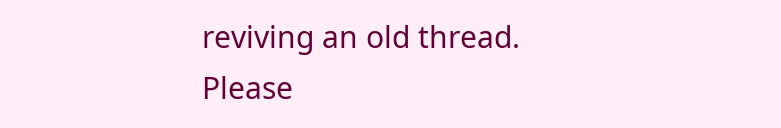reviving an old thread. Please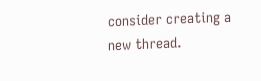consider creating a new thread.